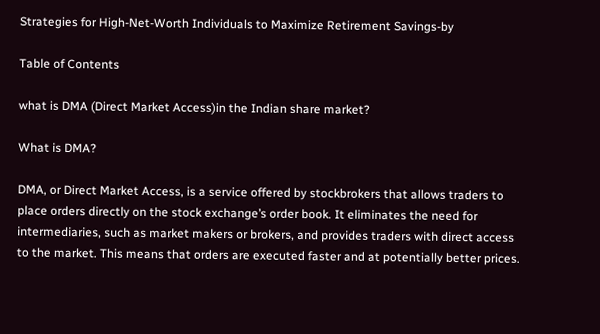Strategies for High-Net-Worth Individuals to Maximize Retirement Savings-by

Table of Contents

what is DMA (Direct Market Access)in the Indian share market?

What is DMA?

DMA, or Direct Market Access, is a service offered by stockbrokers that allows traders to place orders directly on the stock exchange’s order book. It eliminates the need for intermediaries, such as market makers or brokers, and provides traders with direct access to the market. This means that orders are executed faster and at potentially better prices.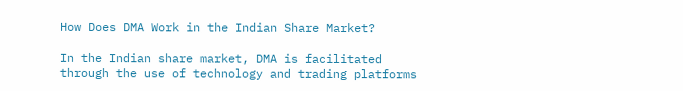How Does DMA Work in the Indian Share Market?

In the Indian share market, DMA is facilitated through the use of technology and trading platforms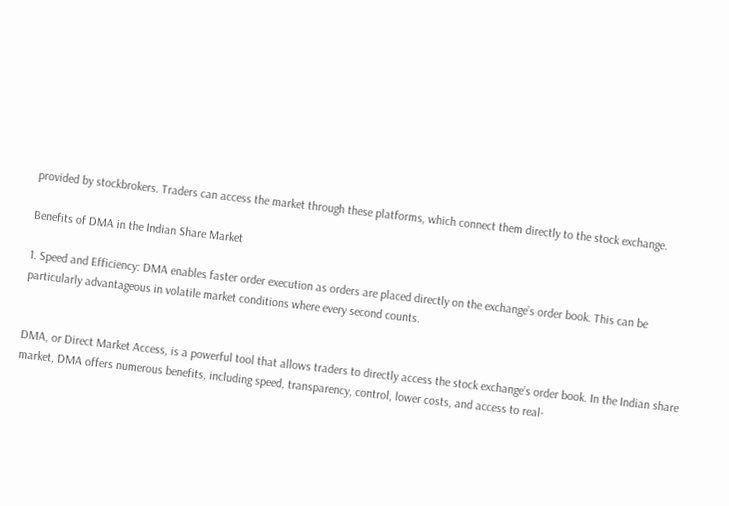provided by stockbrokers. Traders can access the market through these platforms, which connect them directly to the stock exchange.

Benefits of DMA in the Indian Share Market

1. Speed and Efficiency: DMA enables faster order execution as orders are placed directly on the exchange’s order book. This can be particularly advantageous in volatile market conditions where every second counts.


DMA, or Direct Market Access, is a powerful tool that allows traders to directly access the stock exchange’s order book. In the Indian share market, DMA offers numerous benefits, including speed, transparency, control, lower costs, and access to real-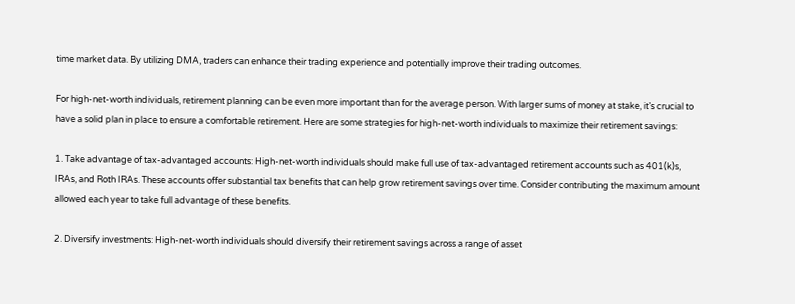time market data. By utilizing DMA, traders can enhance their trading experience and potentially improve their trading outcomes.

For high-net-worth individuals, retirement planning can be even more important than for the average person. With larger sums of money at stake, it’s crucial to have a solid plan in place to ensure a comfortable retirement. Here are some strategies for high-net-worth individuals to maximize their retirement savings:

1. Take advantage of tax-advantaged accounts: High-net-worth individuals should make full use of tax-advantaged retirement accounts such as 401(k)s, IRAs, and Roth IRAs. These accounts offer substantial tax benefits that can help grow retirement savings over time. Consider contributing the maximum amount allowed each year to take full advantage of these benefits.

2. Diversify investments: High-net-worth individuals should diversify their retirement savings across a range of asset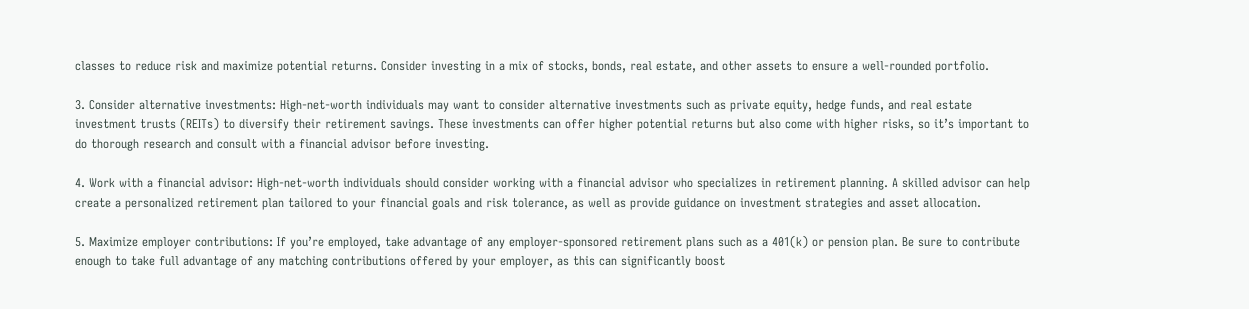classes to reduce risk and maximize potential returns. Consider investing in a mix of stocks, bonds, real estate, and other assets to ensure a well-rounded portfolio.

3. Consider alternative investments: High-net-worth individuals may want to consider alternative investments such as private equity, hedge funds, and real estate investment trusts (REITs) to diversify their retirement savings. These investments can offer higher potential returns but also come with higher risks, so it’s important to do thorough research and consult with a financial advisor before investing.

4. Work with a financial advisor: High-net-worth individuals should consider working with a financial advisor who specializes in retirement planning. A skilled advisor can help create a personalized retirement plan tailored to your financial goals and risk tolerance, as well as provide guidance on investment strategies and asset allocation.

5. Maximize employer contributions: If you’re employed, take advantage of any employer-sponsored retirement plans such as a 401(k) or pension plan. Be sure to contribute enough to take full advantage of any matching contributions offered by your employer, as this can significantly boost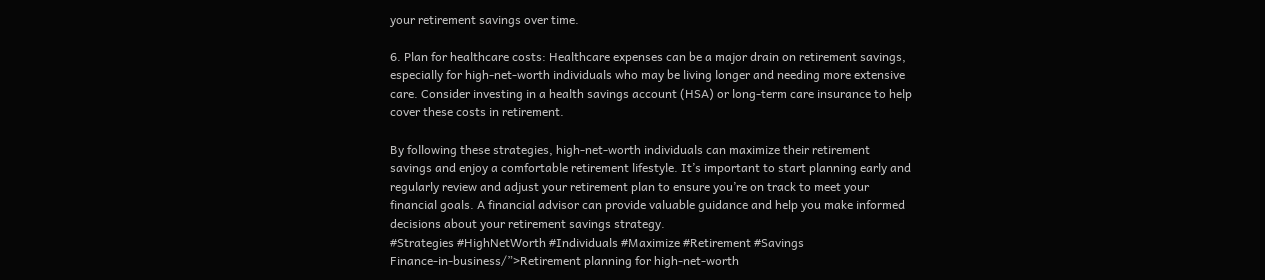your retirement savings over time.

6. Plan for healthcare costs: Healthcare expenses can be a major drain on retirement savings, especially for high-net-worth individuals who may be living longer and needing more extensive care. Consider investing in a health savings account (HSA) or long-term care insurance to help cover these costs in retirement.

By following these strategies, high-net-worth individuals can maximize their retirement savings and enjoy a comfortable retirement lifestyle. It’s important to start planning early and regularly review and adjust your retirement plan to ensure you’re on track to meet your financial goals. A financial advisor can provide valuable guidance and help you make informed decisions about your retirement savings strategy.
#Strategies #HighNetWorth #Individuals #Maximize #Retirement #Savings
Finance-in-business/”>Retirement planning for high-net-worth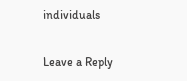individuals

Leave a Reply